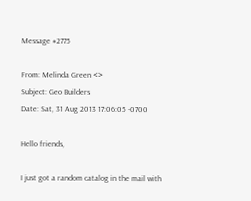Message #2775

From: Melinda Green <>
Subject: Geo Builders
Date: Sat, 31 Aug 2013 17:06:05 -0700

Hello friends,

I just got a random catalog in the mail with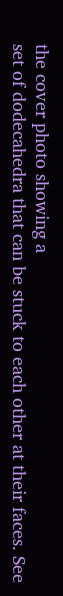the cover photo showing a
set of dodecahedra that can be stuck to each other at their faces. See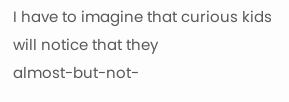I have to imagine that curious kids will notice that they
almost-but-not-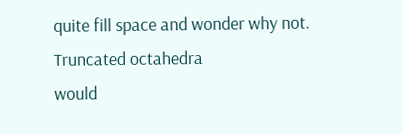quite fill space and wonder why not. Truncated octahedra
would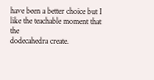have been a better choice but I like the teachable moment that the
dodecahedra create.